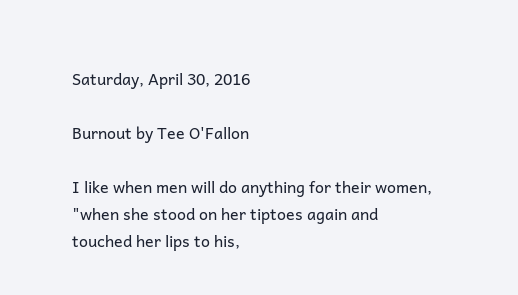Saturday, April 30, 2016

Burnout by Tee O'Fallon

I like when men will do anything for their women, "when she stood on her tiptoes again and touched her lips to his,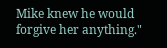Mike knew he would forgive her anything."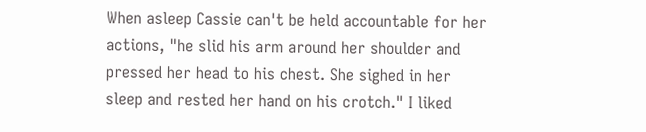When asleep Cassie can't be held accountable for her actions, "he slid his arm around her shoulder and pressed her head to his chest. She sighed in her sleep and rested her hand on his crotch." I liked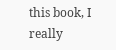this book, I really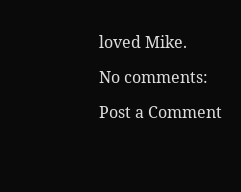loved Mike.

No comments:

Post a Comment